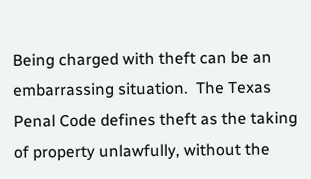Being charged with theft can be an embarrassing situation.  The Texas Penal Code defines theft as the taking of property unlawfully, without the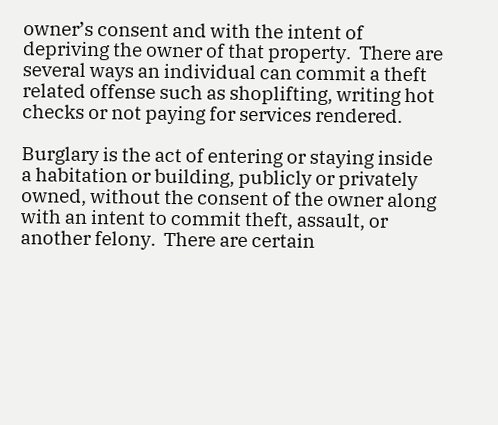owner’s consent and with the intent of depriving the owner of that property.  There are several ways an individual can commit a theft related offense such as shoplifting, writing hot checks or not paying for services rendered.

Burglary is the act of entering or staying inside a habitation or building, publicly or privately owned, without the consent of the owner along with an intent to commit theft, assault, or another felony.  There are certain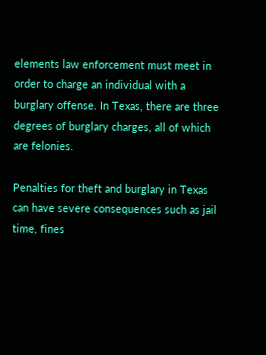elements law enforcement must meet in order to charge an individual with a burglary offense. In Texas, there are three degrees of burglary charges, all of which are felonies.

Penalties for theft and burglary in Texas can have severe consequences such as jail time, fines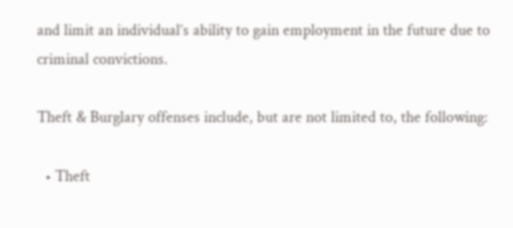and limit an individual’s ability to gain employment in the future due to criminal convictions.

Theft & Burglary offenses include, but are not limited to, the following:

  • Theft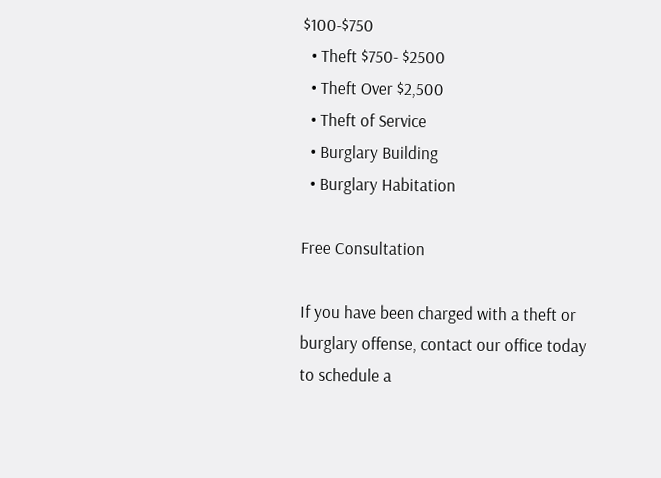$100-$750
  • Theft $750- $2500
  • Theft Over $2,500
  • Theft of Service
  • Burglary Building
  • Burglary Habitation

Free Consultation

If you have been charged with a theft or burglary offense, contact our office today to schedule a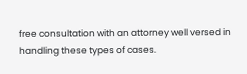free consultation with an attorney well versed in handling these types of cases.